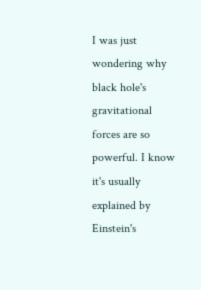I was just wondering why black hole's gravitational forces are so powerful. I know it's usually explained by Einstein's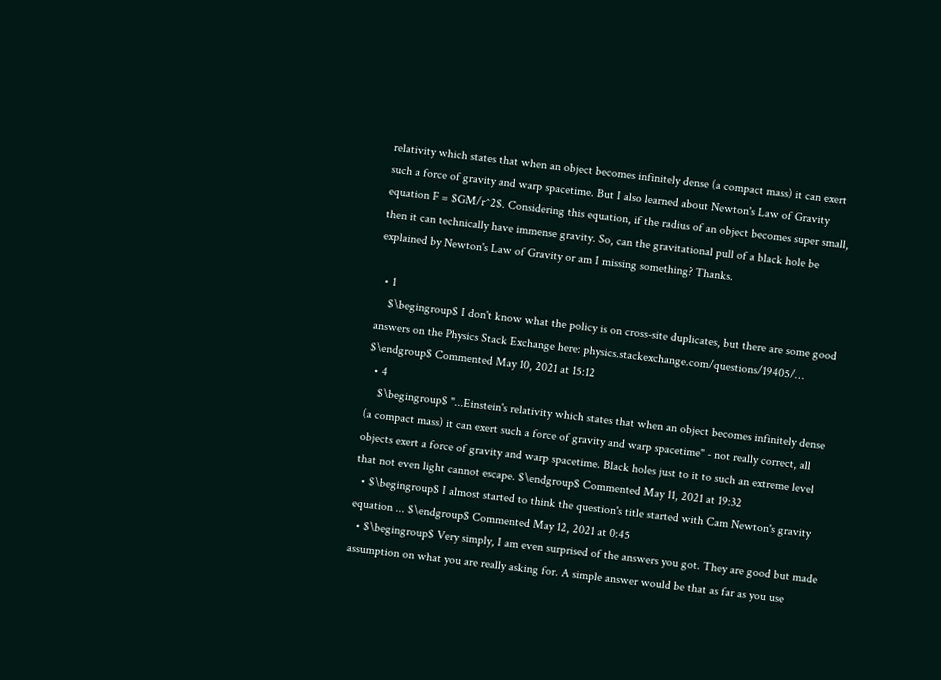relativity which states that when an object becomes infinitely dense (a compact mass) it can exert such a force of gravity and warp spacetime. But I also learned about Newton's Law of Gravity equation F = $GM/r^2$. Considering this equation, if the radius of an object becomes super small, then it can technically have immense gravity. So, can the gravitational pull of a black hole be explained by Newton's Law of Gravity or am I missing something? Thanks.

  • 1
    $\begingroup$ I don't know what the policy is on cross-site duplicates, but there are some good answers on the Physics Stack Exchange here: physics.stackexchange.com/questions/19405/… $\endgroup$ Commented May 10, 2021 at 15:12
  • 4
    $\begingroup$ "...Einstein's relativity which states that when an object becomes infinitely dense (a compact mass) it can exert such a force of gravity and warp spacetime" - not really correct, all objects exert a force of gravity and warp spacetime. Black holes just to it to such an extreme level that not even light cannot escape. $\endgroup$ Commented May 11, 2021 at 19:32
  • $\begingroup$ I almost started to think the question's title started with Cam Newton's gravity equation ... $\endgroup$ Commented May 12, 2021 at 0:45
  • $\begingroup$ Very simply, I am even surprised of the answers you got. They are good but made assumption on what you are really asking for. A simple answer would be that as far as you use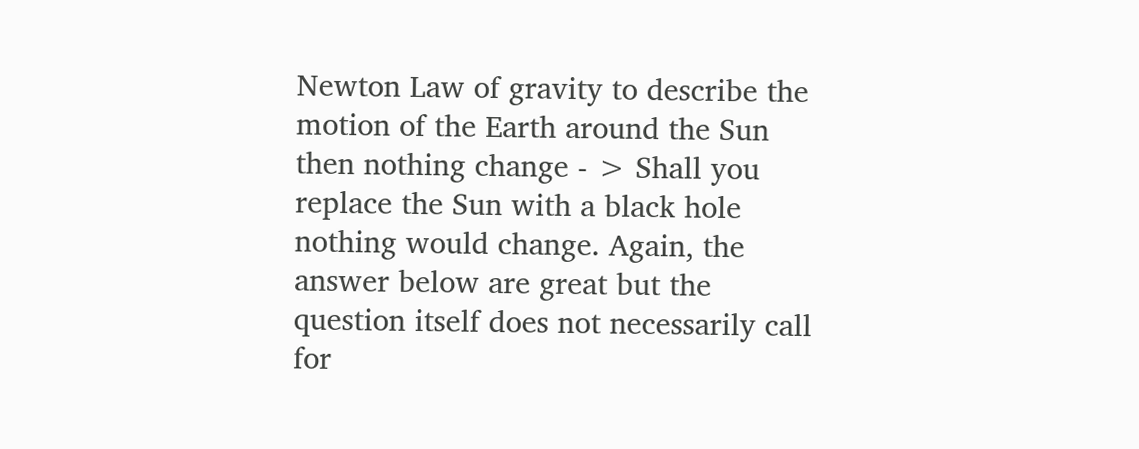Newton Law of gravity to describe the motion of the Earth around the Sun then nothing change - > Shall you replace the Sun with a black hole nothing would change. Again, the answer below are great but the question itself does not necessarily call for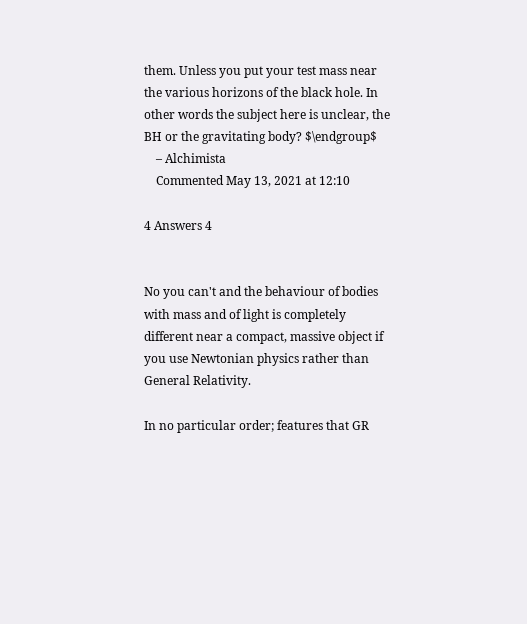them. Unless you put your test mass near the various horizons of the black hole. In other words the subject here is unclear, the BH or the gravitating body? $\endgroup$
    – Alchimista
    Commented May 13, 2021 at 12:10

4 Answers 4


No you can't and the behaviour of bodies with mass and of light is completely different near a compact, massive object if you use Newtonian physics rather than General Relativity.

In no particular order; features that GR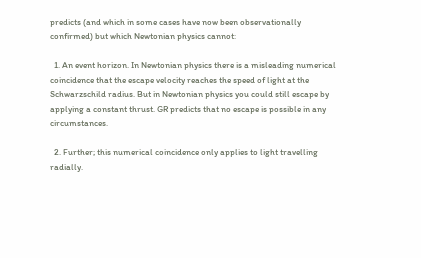predicts (and which in some cases have now been observationally confirmed) but which Newtonian physics cannot:

  1. An event horizon. In Newtonian physics there is a misleading numerical coincidence that the escape velocity reaches the speed of light at the Schwarzschild radius. But in Newtonian physics you could still escape by applying a constant thrust. GR predicts that no escape is possible in any circumstances.

  2. Further; this numerical coincidence only applies to light travelling radially.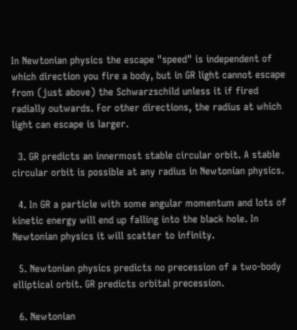In Newtonian physics the escape "speed" is independent of which direction you fire a body, but in GR light cannot escape from (just above) the Schwarzschild unless it if fired radially outwards. For other directions, the radius at which light can escape is larger.

  3. GR predicts an innermost stable circular orbit. A stable circular orbit is possible at any radius in Newtonian physics.

  4. In GR a particle with some angular momentum and lots of kinetic energy will end up falling into the black hole. In Newtonian physics it will scatter to infinity.

  5. Newtonian physics predicts no precession of a two-body elliptical orbit. GR predicts orbital precession.

  6. Newtonian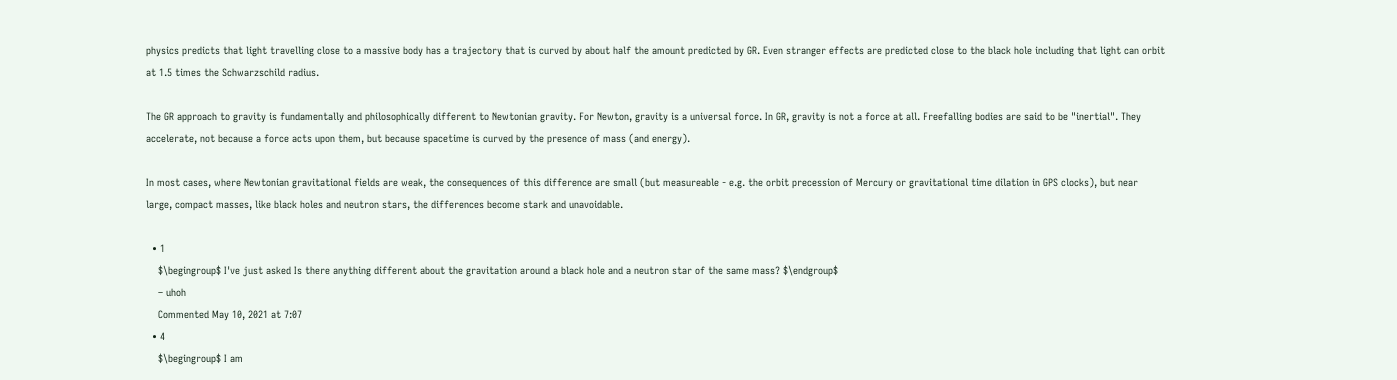physics predicts that light travelling close to a massive body has a trajectory that is curved by about half the amount predicted by GR. Even stranger effects are predicted close to the black hole including that light can orbit at 1.5 times the Schwarzschild radius.

The GR approach to gravity is fundamentally and philosophically different to Newtonian gravity. For Newton, gravity is a universal force. In GR, gravity is not a force at all. Freefalling bodies are said to be "inertial". They accelerate, not because a force acts upon them, but because spacetime is curved by the presence of mass (and energy).

In most cases, where Newtonian gravitational fields are weak, the consequences of this difference are small (but measureable - e.g. the orbit precession of Mercury or gravitational time dilation in GPS clocks), but near large, compact masses, like black holes and neutron stars, the differences become stark and unavoidable.

  • 1
    $\begingroup$ I've just asked Is there anything different about the gravitation around a black hole and a neutron star of the same mass? $\endgroup$
    – uhoh
    Commented May 10, 2021 at 7:07
  • 4
    $\begingroup$ I am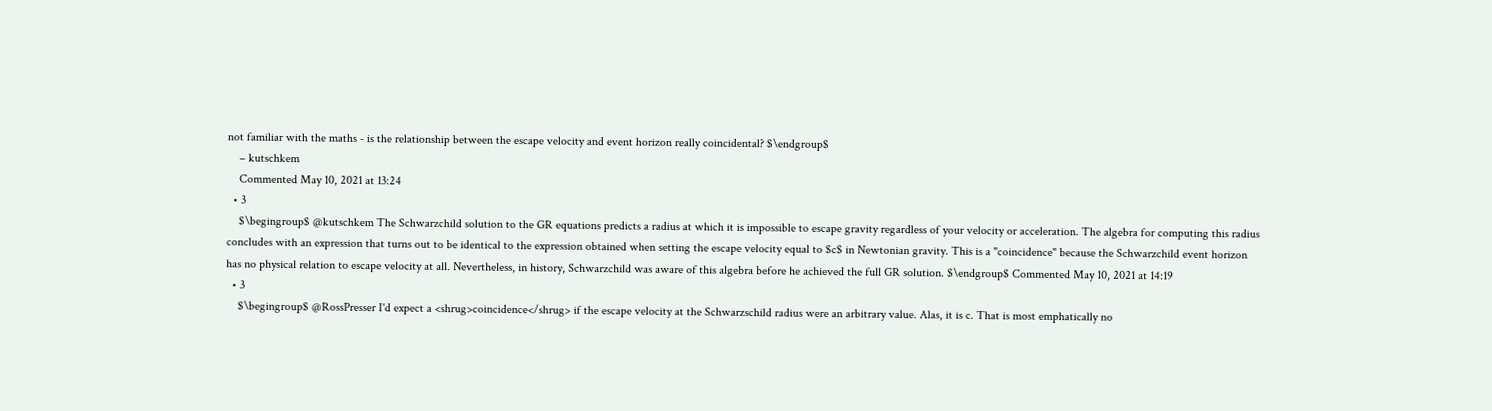not familiar with the maths - is the relationship between the escape velocity and event horizon really coincidental? $\endgroup$
    – kutschkem
    Commented May 10, 2021 at 13:24
  • 3
    $\begingroup$ @kutschkem The Schwarzchild solution to the GR equations predicts a radius at which it is impossible to escape gravity regardless of your velocity or acceleration. The algebra for computing this radius concludes with an expression that turns out to be identical to the expression obtained when setting the escape velocity equal to $c$ in Newtonian gravity. This is a "coincidence" because the Schwarzchild event horizon has no physical relation to escape velocity at all. Nevertheless, in history, Schwarzchild was aware of this algebra before he achieved the full GR solution. $\endgroup$ Commented May 10, 2021 at 14:19
  • 3
    $\begingroup$ @RossPresser I'd expect a <shrug>coincidence</shrug> if the escape velocity at the Schwarzschild radius were an arbitrary value. Alas, it is c. That is most emphatically no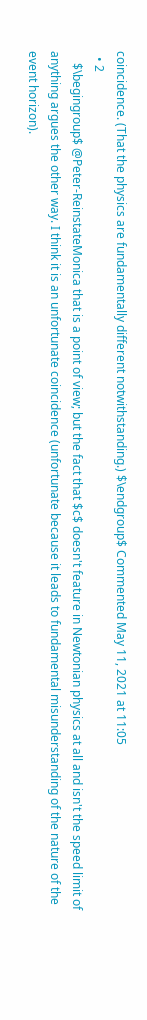coincidence. (That the physics are fundamentally different notwithstanding.) $\endgroup$ Commented May 11, 2021 at 11:05
  • 2
    $\begingroup$ @Peter-ReinstateMonica that is a point of view; but the fact that $c$ doesn't feature in Newtonian physics at all and isn't the speed limit of anything argues the other way. I think it is an unfortunate coincidence (unfortunate because it leads to fundamental misunderstanding of the nature of the event horizon).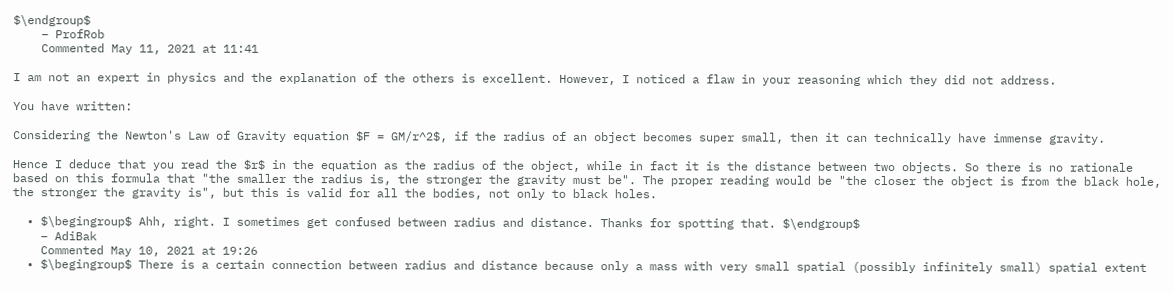$\endgroup$
    – ProfRob
    Commented May 11, 2021 at 11:41

I am not an expert in physics and the explanation of the others is excellent. However, I noticed a flaw in your reasoning which they did not address.

You have written:

Considering the Newton's Law of Gravity equation $F = GM/r^2$, if the radius of an object becomes super small, then it can technically have immense gravity.

Hence I deduce that you read the $r$ in the equation as the radius of the object, while in fact it is the distance between two objects. So there is no rationale based on this formula that "the smaller the radius is, the stronger the gravity must be". The proper reading would be "the closer the object is from the black hole, the stronger the gravity is", but this is valid for all the bodies, not only to black holes.

  • $\begingroup$ Ahh, right. I sometimes get confused between radius and distance. Thanks for spotting that. $\endgroup$
    – AdiBak
    Commented May 10, 2021 at 19:26
  • $\begingroup$ There is a certain connection between radius and distance because only a mass with very small spatial (possibly infinitely small) spatial extent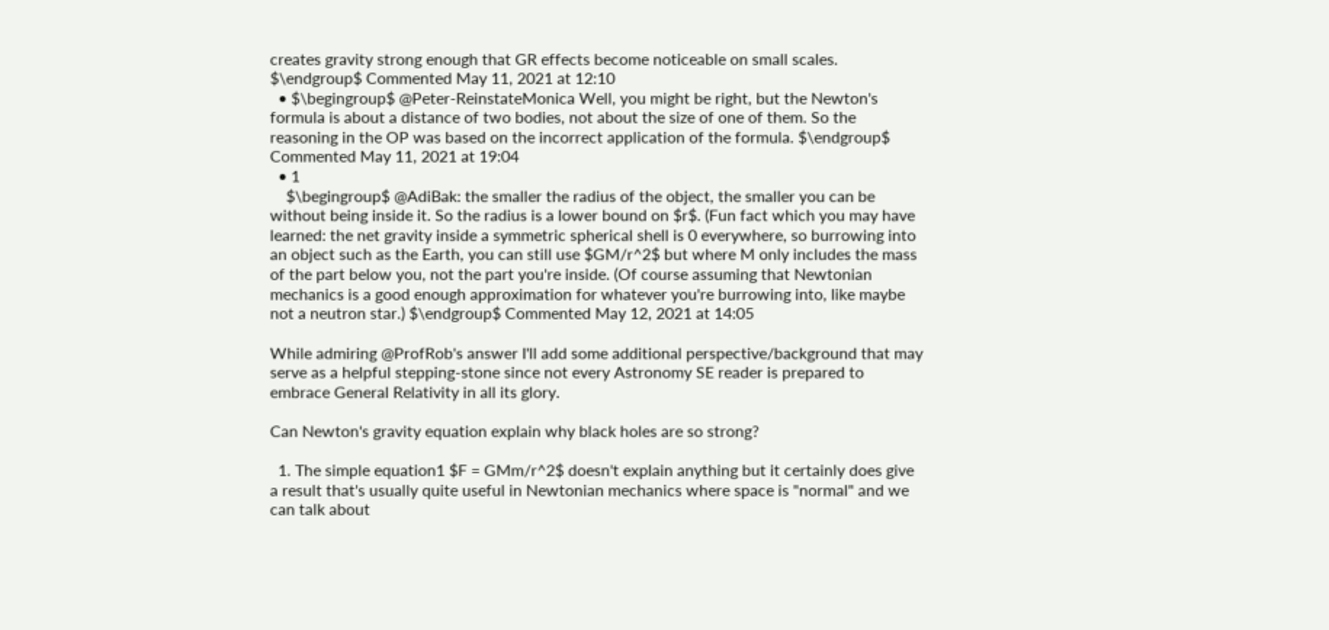creates gravity strong enough that GR effects become noticeable on small scales. $\endgroup$ Commented May 11, 2021 at 12:10
  • $\begingroup$ @Peter-ReinstateMonica Well, you might be right, but the Newton's formula is about a distance of two bodies, not about the size of one of them. So the reasoning in the OP was based on the incorrect application of the formula. $\endgroup$ Commented May 11, 2021 at 19:04
  • 1
    $\begingroup$ @AdiBak: the smaller the radius of the object, the smaller you can be without being inside it. So the radius is a lower bound on $r$. (Fun fact which you may have learned: the net gravity inside a symmetric spherical shell is 0 everywhere, so burrowing into an object such as the Earth, you can still use $GM/r^2$ but where M only includes the mass of the part below you, not the part you're inside. (Of course assuming that Newtonian mechanics is a good enough approximation for whatever you're burrowing into, like maybe not a neutron star.) $\endgroup$ Commented May 12, 2021 at 14:05

While admiring @ProfRob's answer I'll add some additional perspective/background that may serve as a helpful stepping-stone since not every Astronomy SE reader is prepared to embrace General Relativity in all its glory.

Can Newton's gravity equation explain why black holes are so strong?

  1. The simple equation1 $F = GMm/r^2$ doesn't explain anything but it certainly does give a result that's usually quite useful in Newtonian mechanics where space is "normal" and we can talk about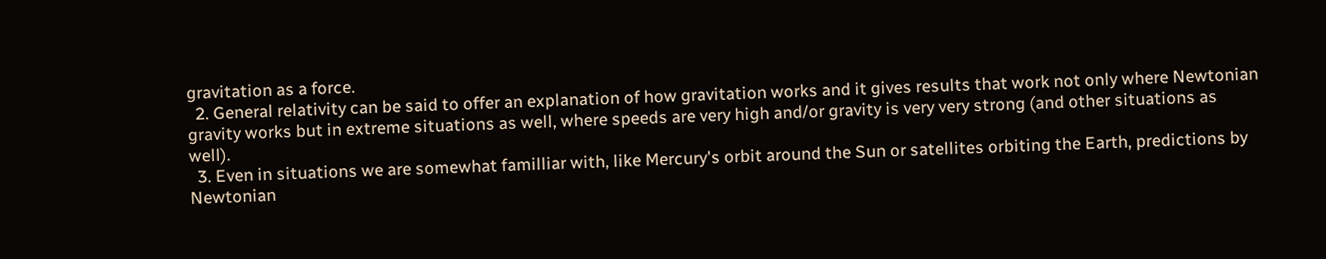gravitation as a force.
  2. General relativity can be said to offer an explanation of how gravitation works and it gives results that work not only where Newtonian gravity works but in extreme situations as well, where speeds are very high and/or gravity is very very strong (and other situations as well).
  3. Even in situations we are somewhat familliar with, like Mercury's orbit around the Sun or satellites orbiting the Earth, predictions by Newtonian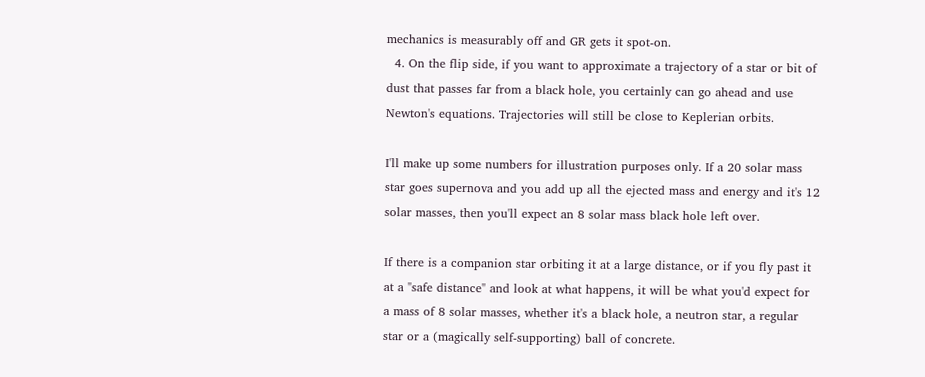mechanics is measurably off and GR gets it spot-on.
  4. On the flip side, if you want to approximate a trajectory of a star or bit of dust that passes far from a black hole, you certainly can go ahead and use Newton's equations. Trajectories will still be close to Keplerian orbits.

I'll make up some numbers for illustration purposes only. If a 20 solar mass star goes supernova and you add up all the ejected mass and energy and it's 12 solar masses, then you'll expect an 8 solar mass black hole left over.

If there is a companion star orbiting it at a large distance, or if you fly past it at a "safe distance" and look at what happens, it will be what you'd expect for a mass of 8 solar masses, whether it's a black hole, a neutron star, a regular star or a (magically self-supporting) ball of concrete.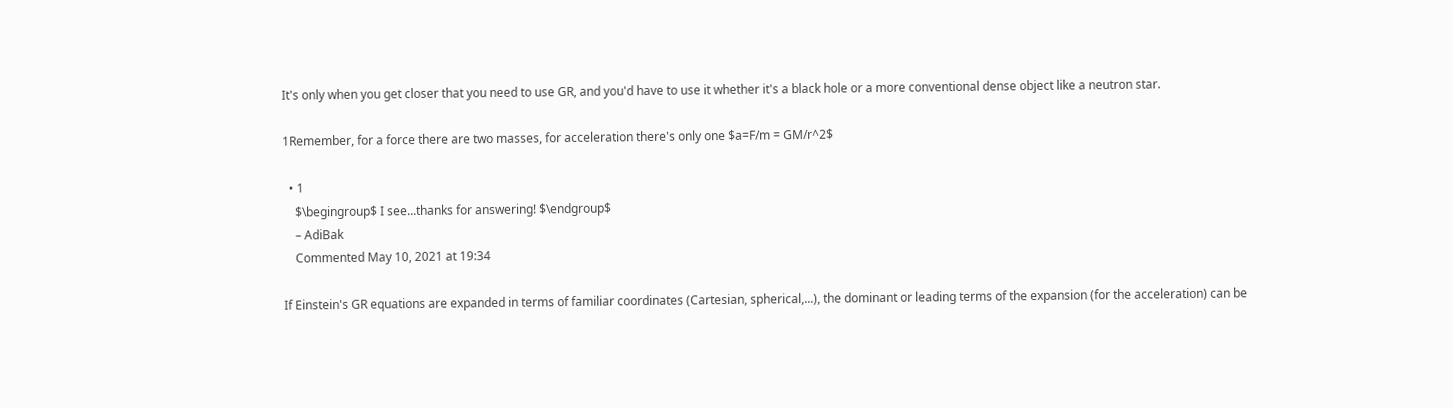It's only when you get closer that you need to use GR, and you'd have to use it whether it's a black hole or a more conventional dense object like a neutron star.

1Remember, for a force there are two masses, for acceleration there's only one $a=F/m = GM/r^2$

  • 1
    $\begingroup$ I see...thanks for answering! $\endgroup$
    – AdiBak
    Commented May 10, 2021 at 19:34

If Einstein's GR equations are expanded in terms of familiar coordinates (Cartesian, spherical,...), the dominant or leading terms of the expansion (for the acceleration) can be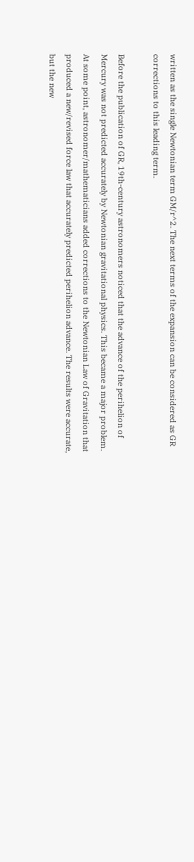written as the single Newtonian term GM/r^2. The next terms of the expansion can be considered as GR corrections to this leading term.

Before the publication of GR, 19th-century astronomers noticed that the advance of the perihelion of Mercury was not predicted accurately by Newtonian gravitational physics. This became a major problem. At some point, astronomer/mathematicians added corrections to the Newtonian Law of Gravitation that produced a new/revised force law that accurately predicted perihelion advance. The results were accurate, but the new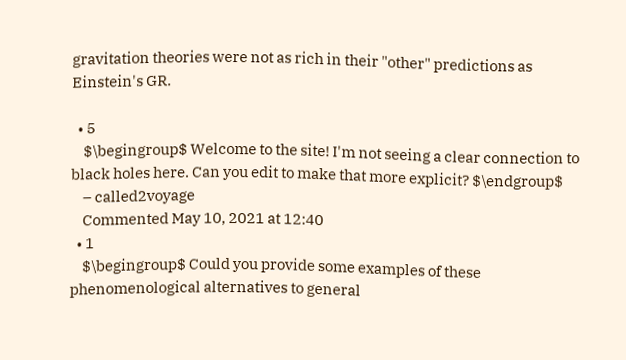gravitation theories were not as rich in their "other" predictions as Einstein's GR.

  • 5
    $\begingroup$ Welcome to the site! I'm not seeing a clear connection to black holes here. Can you edit to make that more explicit? $\endgroup$
    – called2voyage
    Commented May 10, 2021 at 12:40
  • 1
    $\begingroup$ Could you provide some examples of these phenomenological alternatives to general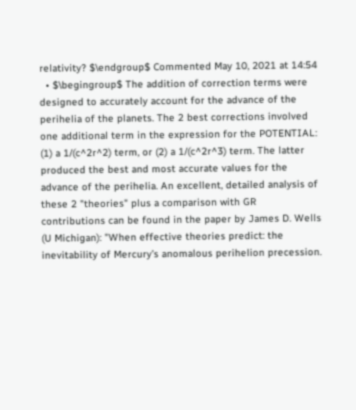relativity? $\endgroup$ Commented May 10, 2021 at 14:54
  • $\begingroup$ The addition of correction terms were designed to accurately account for the advance of the perihelia of the planets. The 2 best corrections involved one additional term in the expression for the POTENTIAL: (1) a 1/(c^2r^2) term, or (2) a 1/(c^2r^3) term. The latter produced the best and most accurate values for the advance of the perihelia. An excellent, detailed analysis of these 2 "theories" plus a comparison with GR contributions can be found in the paper by James D. Wells (U Michigan): "When effective theories predict: the inevitability of Mercury’s anomalous perihelion precession.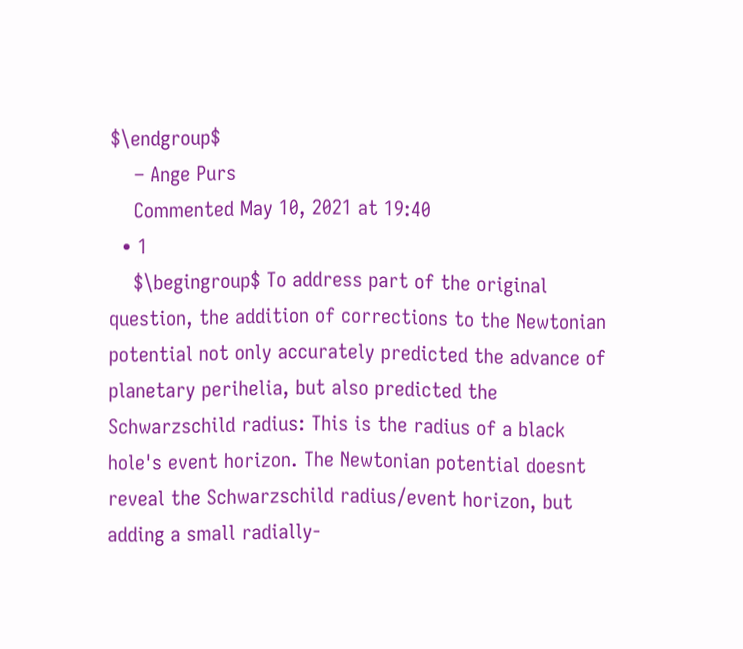$\endgroup$
    – Ange Purs
    Commented May 10, 2021 at 19:40
  • 1
    $\begingroup$ To address part of the original question, the addition of corrections to the Newtonian potential not only accurately predicted the advance of planetary perihelia, but also predicted the Schwarzschild radius: This is the radius of a black hole's event horizon. The Newtonian potential doesnt reveal the Schwarzschild radius/event horizon, but adding a small radially-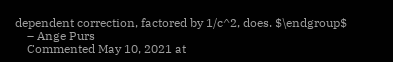dependent correction, factored by 1/c^2, does. $\endgroup$
    – Ange Purs
    Commented May 10, 2021 at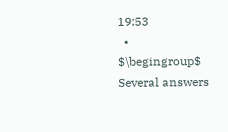19:53
  • $\begingroup$ Several answers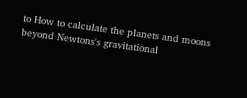to How to calculate the planets and moons beyond Newtons's gravitational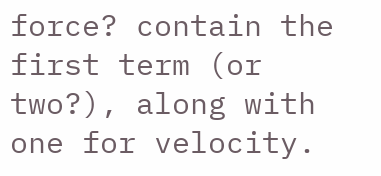force? contain the first term (or two?), along with one for velocity.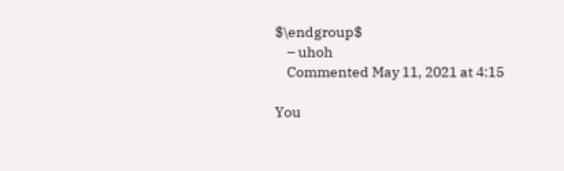$\endgroup$
    – uhoh
    Commented May 11, 2021 at 4:15

You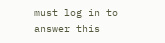must log in to answer this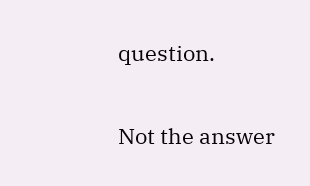question.

Not the answer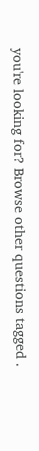you're looking for? Browse other questions tagged .